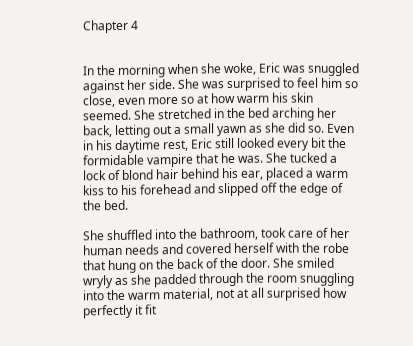Chapter 4


In the morning when she woke, Eric was snuggled against her side. She was surprised to feel him so close, even more so at how warm his skin seemed. She stretched in the bed arching her back, letting out a small yawn as she did so. Even in his daytime rest, Eric still looked every bit the formidable vampire that he was. She tucked a lock of blond hair behind his ear, placed a warm kiss to his forehead and slipped off the edge of the bed.

She shuffled into the bathroom, took care of her human needs and covered herself with the robe that hung on the back of the door. She smiled wryly as she padded through the room snuggling into the warm material, not at all surprised how perfectly it fit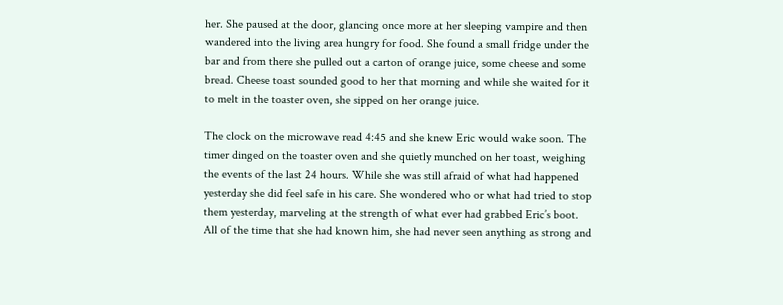her. She paused at the door, glancing once more at her sleeping vampire and then wandered into the living area hungry for food. She found a small fridge under the bar and from there she pulled out a carton of orange juice, some cheese and some bread. Cheese toast sounded good to her that morning and while she waited for it to melt in the toaster oven, she sipped on her orange juice.

The clock on the microwave read 4:45 and she knew Eric would wake soon. The timer dinged on the toaster oven and she quietly munched on her toast, weighing the events of the last 24 hours. While she was still afraid of what had happened yesterday she did feel safe in his care. She wondered who or what had tried to stop them yesterday, marveling at the strength of what ever had grabbed Eric’s boot. All of the time that she had known him, she had never seen anything as strong and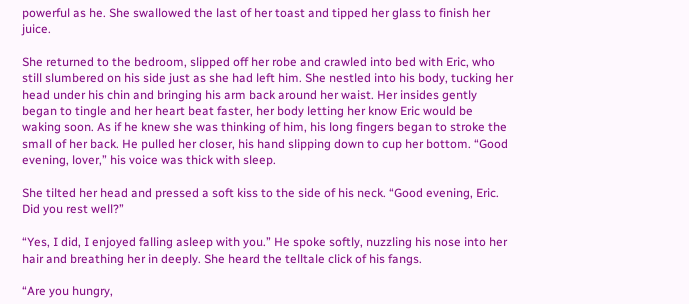powerful as he. She swallowed the last of her toast and tipped her glass to finish her juice.

She returned to the bedroom, slipped off her robe and crawled into bed with Eric, who still slumbered on his side just as she had left him. She nestled into his body, tucking her head under his chin and bringing his arm back around her waist. Her insides gently began to tingle and her heart beat faster, her body letting her know Eric would be waking soon. As if he knew she was thinking of him, his long fingers began to stroke the small of her back. He pulled her closer, his hand slipping down to cup her bottom. “Good evening, lover,” his voice was thick with sleep.

She tilted her head and pressed a soft kiss to the side of his neck. “Good evening, Eric. Did you rest well?”

“Yes, I did, I enjoyed falling asleep with you.” He spoke softly, nuzzling his nose into her hair and breathing her in deeply. She heard the telltale click of his fangs.

“Are you hungry,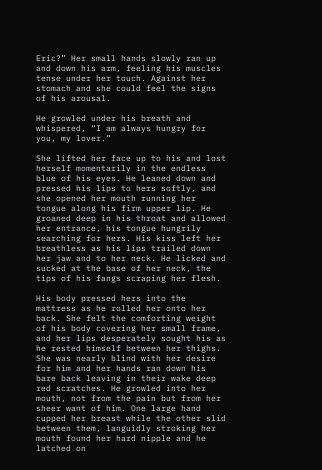Eric?” Her small hands slowly ran up and down his arm, feeling his muscles tense under her touch. Against her stomach and she could feel the signs of his arousal.

He growled under his breath and whispered, “I am always hungry for you, my lover.”

She lifted her face up to his and lost herself momentarily in the endless blue of his eyes. He leaned down and pressed his lips to hers softly, and she opened her mouth running her tongue along his firm upper lip. He groaned deep in his throat and allowed her entrance, his tongue hungrily searching for hers. His kiss left her breathless as his lips trailed down her jaw and to her neck. He licked and sucked at the base of her neck, the tips of his fangs scraping her flesh.

His body pressed hers into the mattress as he rolled her onto her back. She felt the comforting weight of his body covering her small frame, and her lips desperately sought his as he rested himself between her thighs. She was nearly blind with her desire for him and her hands ran down his bare back leaving in their wake deep red scratches. He growled into her mouth, not from the pain but from her sheer want of him. One large hand cupped her breast while the other slid between them, languidly stroking her mouth found her hard nipple and he latched on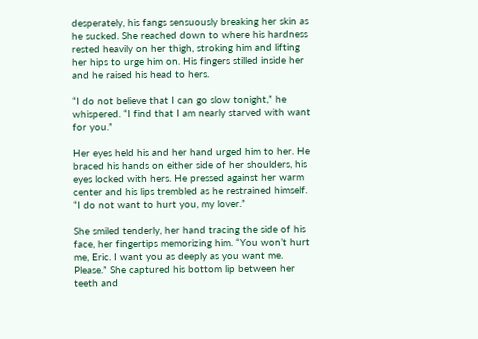desperately, his fangs sensuously breaking her skin as he sucked. She reached down to where his hardness rested heavily on her thigh, stroking him and lifting her hips to urge him on. His fingers stilled inside her and he raised his head to hers.

“I do not believe that I can go slow tonight,” he whispered. “I find that I am nearly starved with want for you.”

Her eyes held his and her hand urged him to her. He braced his hands on either side of her shoulders, his eyes locked with hers. He pressed against her warm center and his lips trembled as he restrained himself. “I do not want to hurt you, my lover.”

She smiled tenderly, her hand tracing the side of his face, her fingertips memorizing him. “You won’t hurt me, Eric. I want you as deeply as you want me. Please.” She captured his bottom lip between her teeth and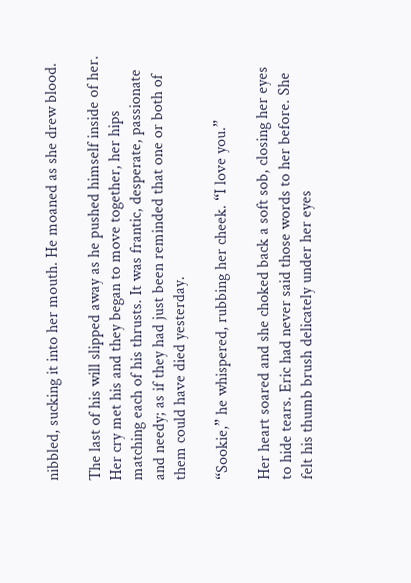nibbled, sucking it into her mouth. He moaned as she drew blood.

The last of his will slipped away as he pushed himself inside of her. Her cry met his and they began to move together, her hips matching each of his thrusts. It was frantic, desperate, passionate and needy; as if they had just been reminded that one or both of them could have died yesterday.

“Sookie,” he whispered, rubbing her cheek. “I love you.”

Her heart soared and she choked back a soft sob, closing her eyes to hide tears. Eric had never said those words to her before. She felt his thumb brush delicately under her eyes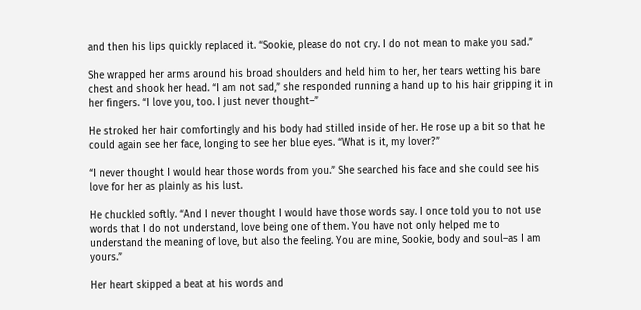and then his lips quickly replaced it. “Sookie, please do not cry. I do not mean to make you sad.”

She wrapped her arms around his broad shoulders and held him to her, her tears wetting his bare chest and shook her head. “I am not sad,” she responded running a hand up to his hair gripping it in her fingers. “I love you, too. I just never thought–”

He stroked her hair comfortingly and his body had stilled inside of her. He rose up a bit so that he could again see her face, longing to see her blue eyes. “What is it, my lover?”

“I never thought I would hear those words from you.” She searched his face and she could see his love for her as plainly as his lust.

He chuckled softly. “And I never thought I would have those words say. I once told you to not use words that I do not understand, love being one of them. You have not only helped me to understand the meaning of love, but also the feeling. You are mine, Sookie, body and soul–as I am yours.”

Her heart skipped a beat at his words and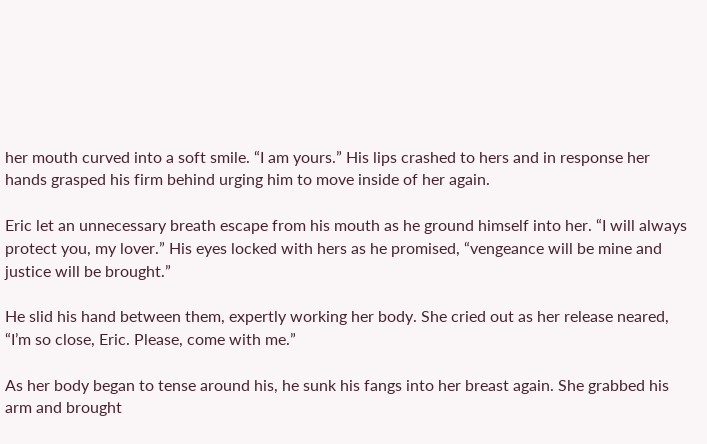her mouth curved into a soft smile. “I am yours.” His lips crashed to hers and in response her hands grasped his firm behind urging him to move inside of her again.

Eric let an unnecessary breath escape from his mouth as he ground himself into her. “I will always protect you, my lover.” His eyes locked with hers as he promised, “vengeance will be mine and justice will be brought.”

He slid his hand between them, expertly working her body. She cried out as her release neared, “I’m so close, Eric. Please, come with me.”

As her body began to tense around his, he sunk his fangs into her breast again. She grabbed his arm and brought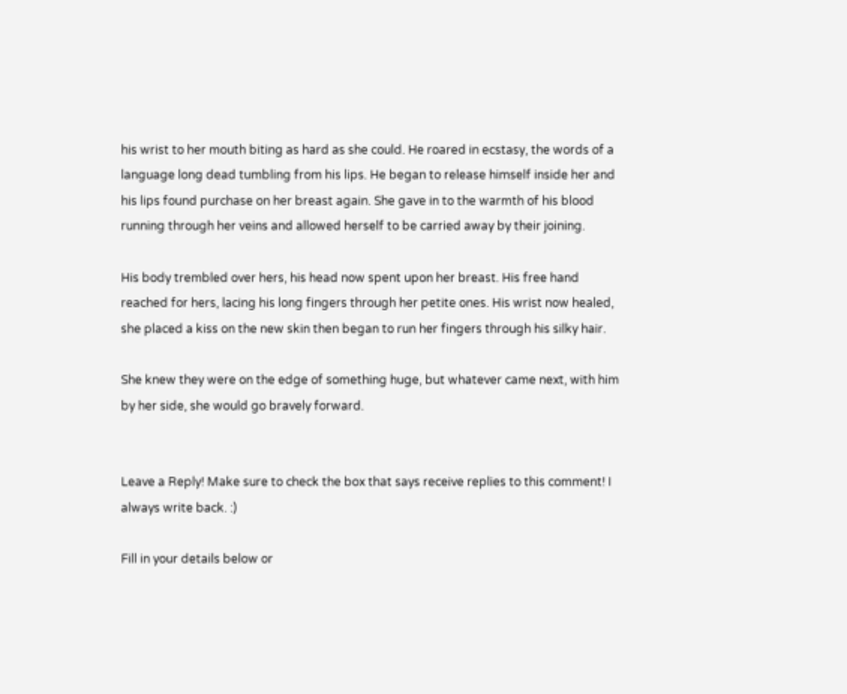his wrist to her mouth biting as hard as she could. He roared in ecstasy, the words of a language long dead tumbling from his lips. He began to release himself inside her and his lips found purchase on her breast again. She gave in to the warmth of his blood running through her veins and allowed herself to be carried away by their joining.

His body trembled over hers, his head now spent upon her breast. His free hand reached for hers, lacing his long fingers through her petite ones. His wrist now healed, she placed a kiss on the new skin then began to run her fingers through his silky hair.

She knew they were on the edge of something huge, but whatever came next, with him by her side, she would go bravely forward.


Leave a Reply! Make sure to check the box that says receive replies to this comment! I always write back. :)

Fill in your details below or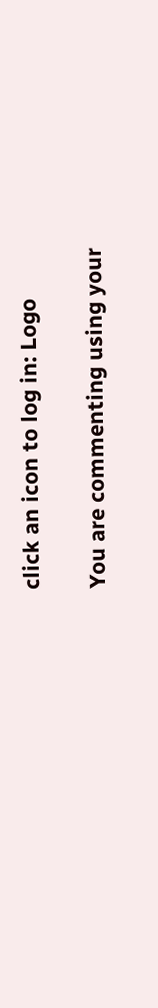click an icon to log in: Logo

You are commenting using your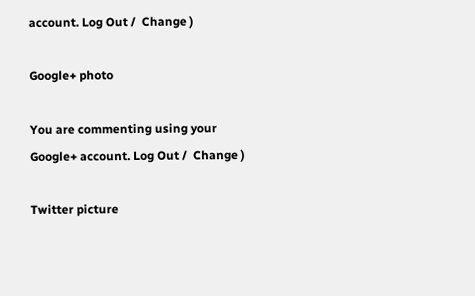account. Log Out /  Change )

Google+ photo

You are commenting using your Google+ account. Log Out /  Change )

Twitter picture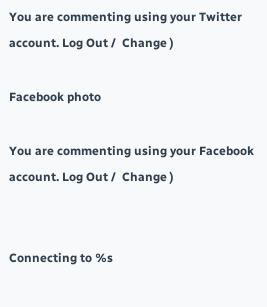You are commenting using your Twitter account. Log Out /  Change )

Facebook photo

You are commenting using your Facebook account. Log Out /  Change )


Connecting to %s